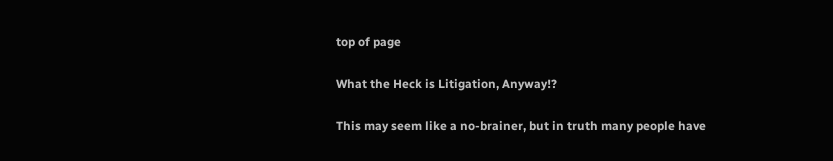top of page

What the Heck is Litigation, Anyway!?

This may seem like a no-brainer, but in truth many people have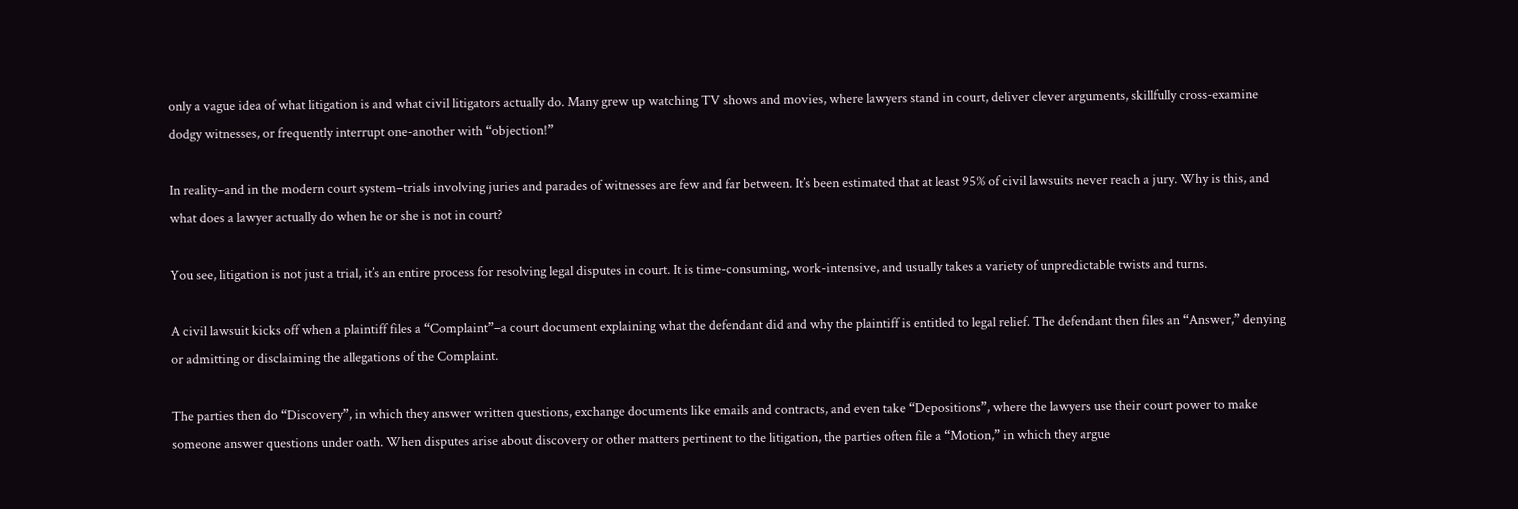only a vague idea of what litigation is and what civil litigators actually do. Many grew up watching TV shows and movies, where lawyers stand in court, deliver clever arguments, skillfully cross-examine dodgy witnesses, or frequently interrupt one-another with “objection!”

In reality–and in the modern court system–trials involving juries and parades of witnesses are few and far between. It’s been estimated that at least 95% of civil lawsuits never reach a jury. Why is this, and what does a lawyer actually do when he or she is not in court?

You see, litigation is not just a trial, it’s an entire process for resolving legal disputes in court. It is time-consuming, work-intensive, and usually takes a variety of unpredictable twists and turns.

A civil lawsuit kicks off when a plaintiff files a “Complaint”–a court document explaining what the defendant did and why the plaintiff is entitled to legal relief. The defendant then files an “Answer,” denying or admitting or disclaiming the allegations of the Complaint.

The parties then do “Discovery”, in which they answer written questions, exchange documents like emails and contracts, and even take “Depositions”, where the lawyers use their court power to make someone answer questions under oath. When disputes arise about discovery or other matters pertinent to the litigation, the parties often file a “Motion,” in which they argue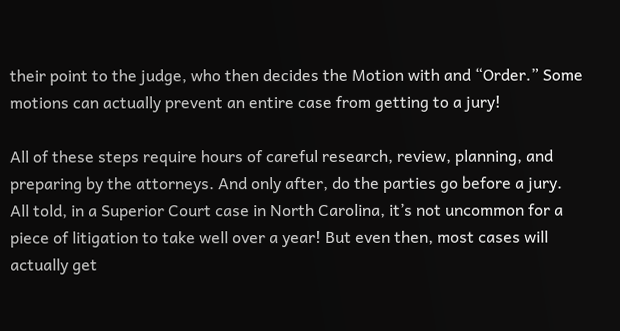their point to the judge, who then decides the Motion with and “Order.” Some motions can actually prevent an entire case from getting to a jury!

All of these steps require hours of careful research, review, planning, and preparing by the attorneys. And only after, do the parties go before a jury. All told, in a Superior Court case in North Carolina, it’s not uncommon for a piece of litigation to take well over a year! But even then, most cases will actually get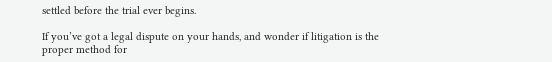settled before the trial ever begins.

If you’ve got a legal dispute on your hands, and wonder if litigation is the proper method for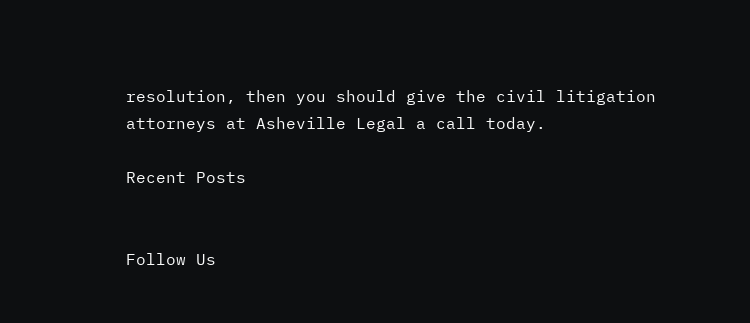resolution, then you should give the civil litigation attorneys at Asheville Legal a call today.

Recent Posts


Follow Us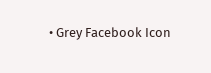• Grey Facebook Icon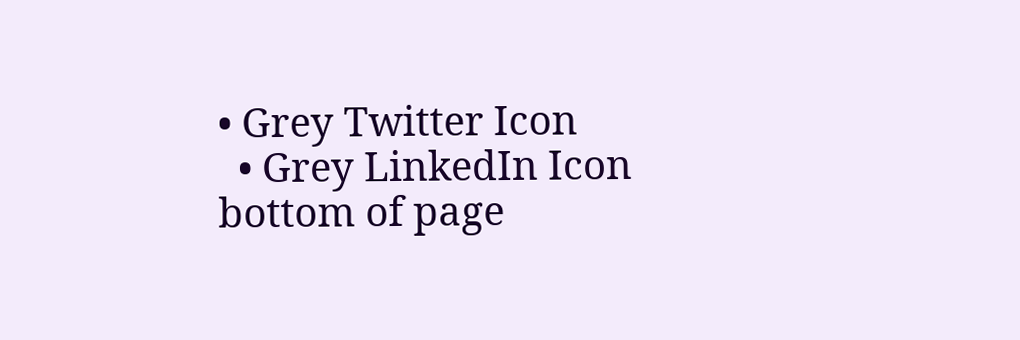• Grey Twitter Icon
  • Grey LinkedIn Icon
bottom of page